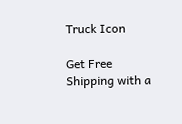Truck Icon

Get Free Shipping with a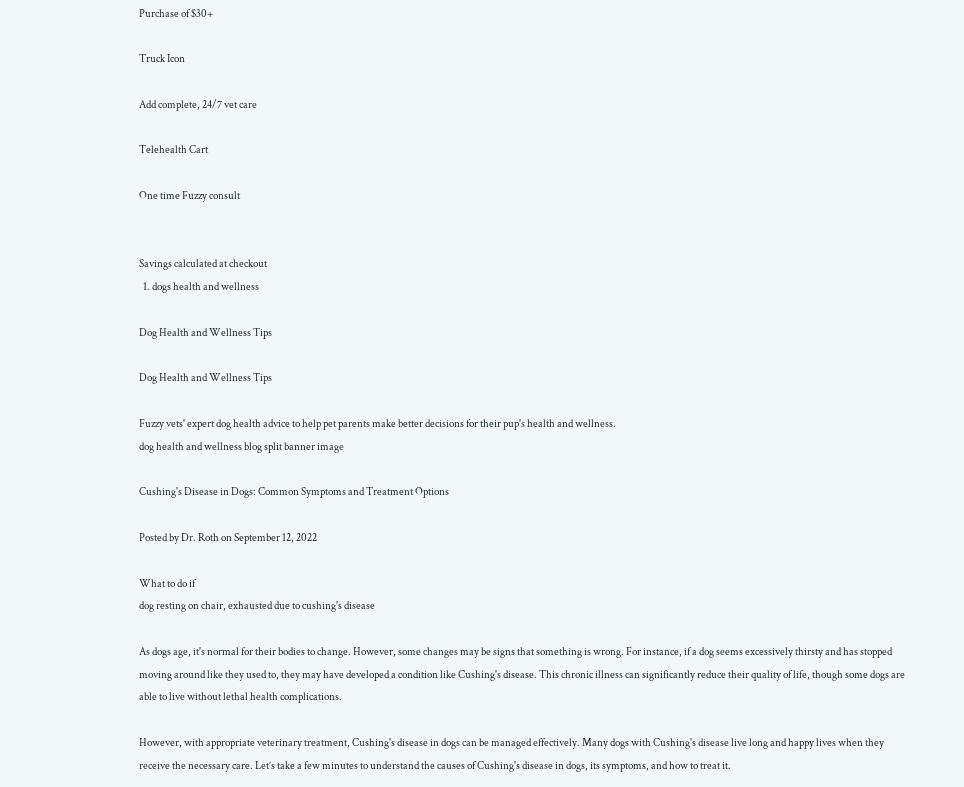Purchase of $30+

Truck Icon

Add complete, 24/7 vet care

Telehealth Cart

One time Fuzzy consult


Savings calculated at checkout
  1. dogs health and wellness

Dog Health and Wellness Tips

Dog Health and Wellness Tips

Fuzzy vets' expert dog health advice to help pet parents make better decisions for their pup's health and wellness.
dog health and wellness blog split banner image

Cushing's Disease in Dogs: Common Symptoms and Treatment Options

Posted by Dr. Roth on September 12, 2022

What to do if
dog resting on chair, exhausted due to cushing's disease

As dogs age, it's normal for their bodies to change. However, some changes may be signs that something is wrong. For instance, if a dog seems excessively thirsty and has stopped moving around like they used to, they may have developed a condition like Cushing's disease. This chronic illness can significantly reduce their quality of life, though some dogs are able to live without lethal health complications.

However, with appropriate veterinary treatment, Cushing's disease in dogs can be managed effectively. Many dogs with Cushing's disease live long and happy lives when they receive the necessary care. Let’s take a few minutes to understand the causes of Cushing's disease in dogs, its symptoms, and how to treat it.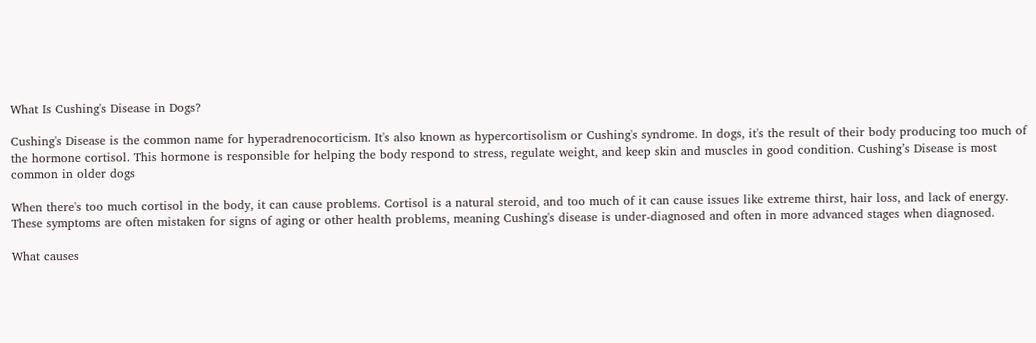What Is Cushing's Disease in Dogs?

Cushing's Disease is the common name for hyperadrenocorticism. It's also known as hypercortisolism or Cushing's syndrome. In dogs, it's the result of their body producing too much of the hormone cortisol. This hormone is responsible for helping the body respond to stress, regulate weight, and keep skin and muscles in good condition. Cushing’s Disease is most common in older dogs

When there's too much cortisol in the body, it can cause problems. Cortisol is a natural steroid, and too much of it can cause issues like extreme thirst, hair loss, and lack of energy. These symptoms are often mistaken for signs of aging or other health problems, meaning Cushing's disease is under-diagnosed and often in more advanced stages when diagnosed.

What causes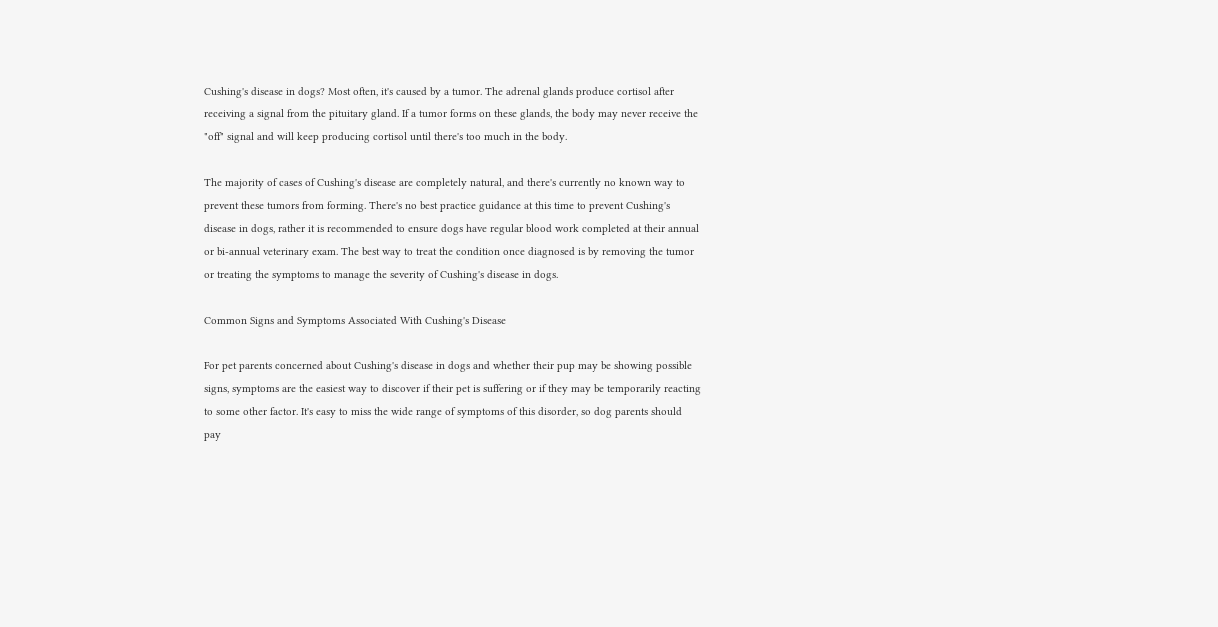Cushing's disease in dogs? Most often, it's caused by a tumor. The adrenal glands produce cortisol after receiving a signal from the pituitary gland. If a tumor forms on these glands, the body may never receive the "off" signal and will keep producing cortisol until there's too much in the body.

The majority of cases of Cushing's disease are completely natural, and there's currently no known way to prevent these tumors from forming. There's no best practice guidance at this time to prevent Cushing's disease in dogs, rather it is recommended to ensure dogs have regular blood work completed at their annual or bi-annual veterinary exam. The best way to treat the condition once diagnosed is by removing the tumor or treating the symptoms to manage the severity of Cushing's disease in dogs.

Common Signs and Symptoms Associated With Cushing's Disease

For pet parents concerned about Cushing's disease in dogs and whether their pup may be showing possible signs, symptoms are the easiest way to discover if their pet is suffering or if they may be temporarily reacting to some other factor. It's easy to miss the wide range of symptoms of this disorder, so dog parents should pay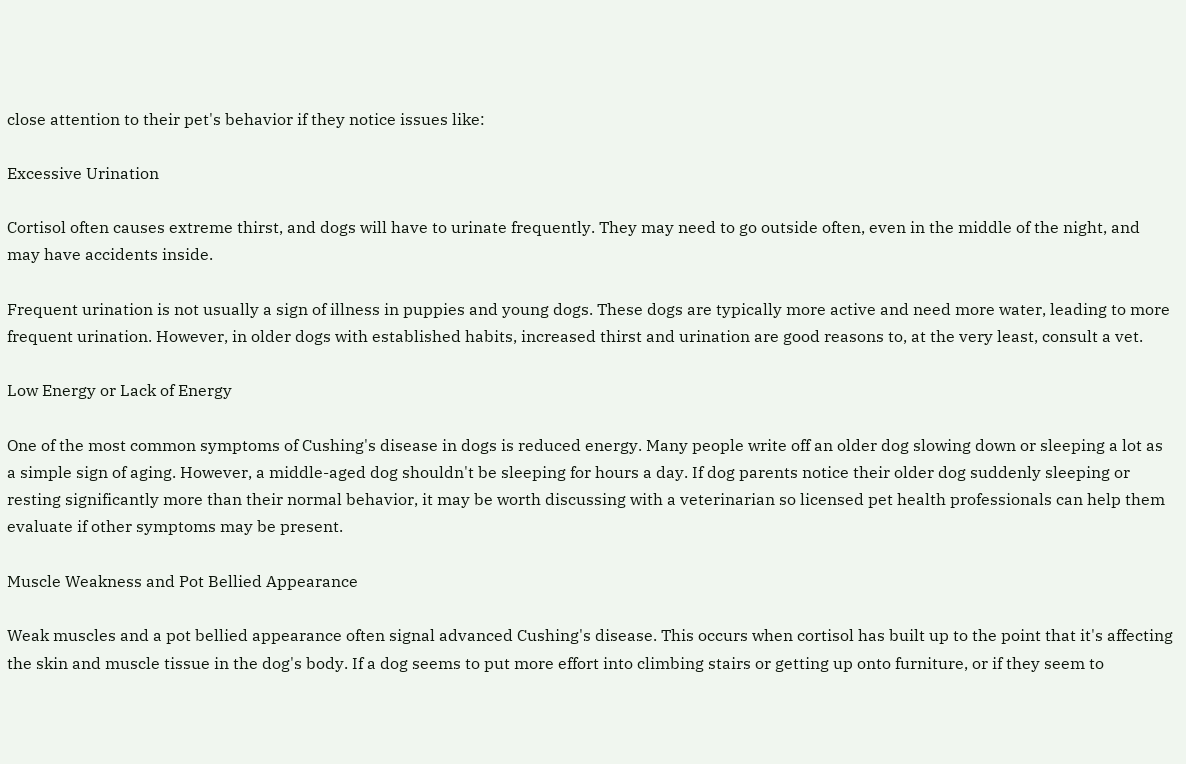close attention to their pet's behavior if they notice issues like:

Excessive Urination

Cortisol often causes extreme thirst, and dogs will have to urinate frequently. They may need to go outside often, even in the middle of the night, and may have accidents inside.

Frequent urination is not usually a sign of illness in puppies and young dogs. These dogs are typically more active and need more water, leading to more frequent urination. However, in older dogs with established habits, increased thirst and urination are good reasons to, at the very least, consult a vet.

Low Energy or Lack of Energy

One of the most common symptoms of Cushing's disease in dogs is reduced energy. Many people write off an older dog slowing down or sleeping a lot as a simple sign of aging. However, a middle-aged dog shouldn't be sleeping for hours a day. If dog parents notice their older dog suddenly sleeping or resting significantly more than their normal behavior, it may be worth discussing with a veterinarian so licensed pet health professionals can help them evaluate if other symptoms may be present.

Muscle Weakness and Pot Bellied Appearance

Weak muscles and a pot bellied appearance often signal advanced Cushing's disease. This occurs when cortisol has built up to the point that it's affecting the skin and muscle tissue in the dog's body. If a dog seems to put more effort into climbing stairs or getting up onto furniture, or if they seem to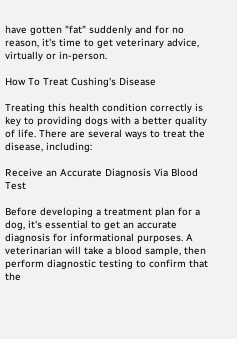have gotten "fat" suddenly and for no reason, it's time to get veterinary advice, virtually or in-person.

How To Treat Cushing's Disease

Treating this health condition correctly is key to providing dogs with a better quality of life. There are several ways to treat the disease, including:

Receive an Accurate Diagnosis Via Blood Test

Before developing a treatment plan for a dog, it's essential to get an accurate diagnosis for informational purposes. A veterinarian will take a blood sample, then perform diagnostic testing to confirm that the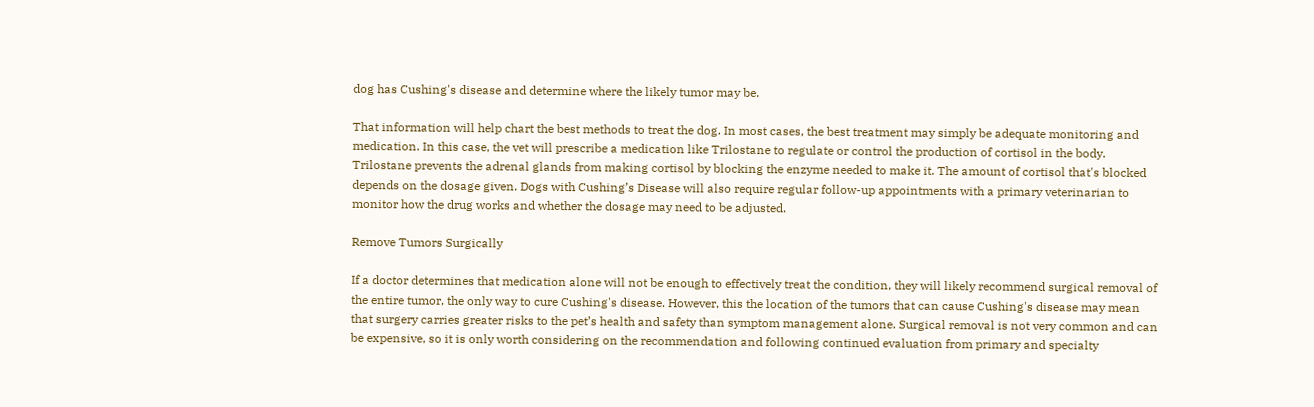dog has Cushing's disease and determine where the likely tumor may be.

That information will help chart the best methods to treat the dog. In most cases, the best treatment may simply be adequate monitoring and medication. In this case, the vet will prescribe a medication like Trilostane to regulate or control the production of cortisol in the body. Trilostane prevents the adrenal glands from making cortisol by blocking the enzyme needed to make it. The amount of cortisol that's blocked depends on the dosage given. Dogs with Cushing’s Disease will also require regular follow-up appointments with a primary veterinarian to monitor how the drug works and whether the dosage may need to be adjusted.

Remove Tumors Surgically

If a doctor determines that medication alone will not be enough to effectively treat the condition, they will likely recommend surgical removal of the entire tumor, the only way to cure Cushing's disease. However, this the location of the tumors that can cause Cushing's disease may mean that surgery carries greater risks to the pet’s health and safety than symptom management alone. Surgical removal is not very common and can be expensive, so it is only worth considering on the recommendation and following continued evaluation from primary and specialty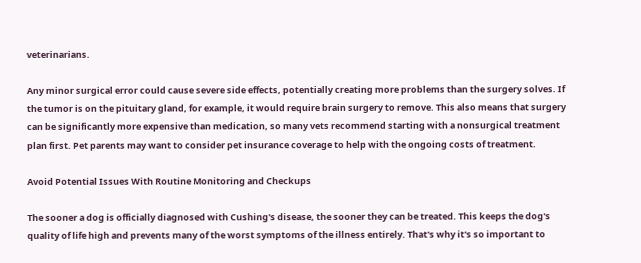veterinarians.

Any minor surgical error could cause severe side effects, potentially creating more problems than the surgery solves. If the tumor is on the pituitary gland, for example, it would require brain surgery to remove. This also means that surgery can be significantly more expensive than medication, so many vets recommend starting with a nonsurgical treatment plan first. Pet parents may want to consider pet insurance coverage to help with the ongoing costs of treatment.

Avoid Potential Issues With Routine Monitoring and Checkups

The sooner a dog is officially diagnosed with Cushing's disease, the sooner they can be treated. This keeps the dog's quality of life high and prevents many of the worst symptoms of the illness entirely. That's why it's so important to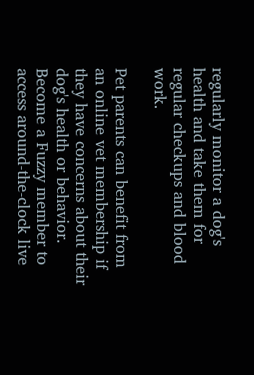regularly monitor a dog's health and take them for regular checkups and blood work.

Pet parents can benefit from an online vet membership if they have concerns about their dog's health or behavior. Become a Fuzzy member to access around-the-clock live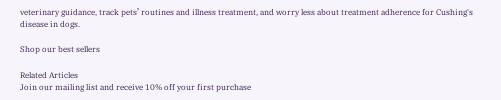veterinary guidance, track pets’ routines and illness treatment, and worry less about treatment adherence for Cushing's disease in dogs.

Shop our best sellers

Related Articles
Join our mailing list and receive 10% off your first purchase